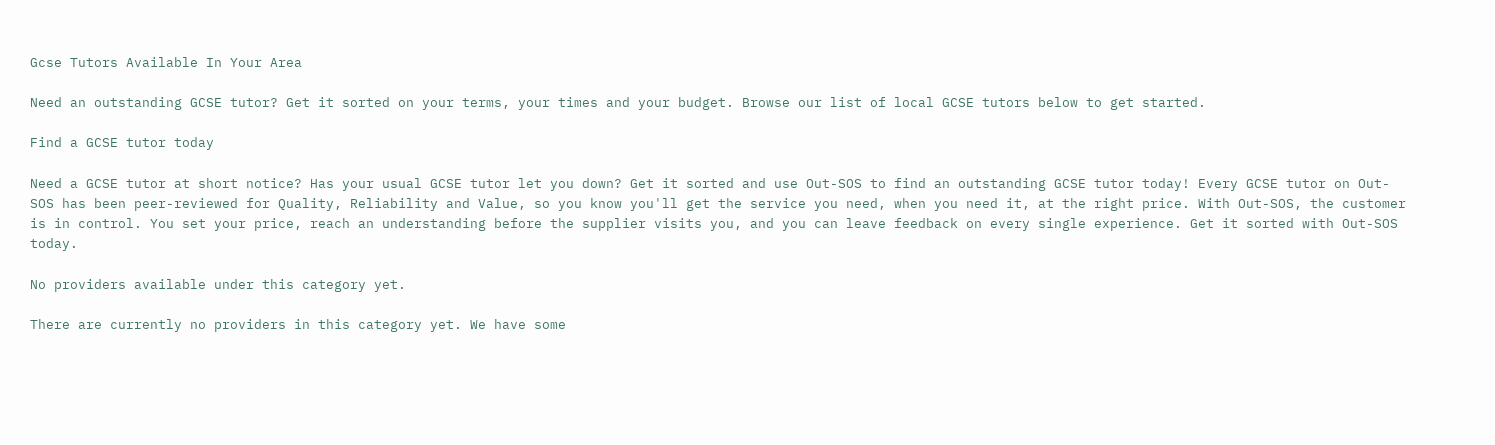Gcse Tutors Available In Your Area

Need an outstanding GCSE tutor? Get it sorted on your terms, your times and your budget. Browse our list of local GCSE tutors below to get started.

Find a GCSE tutor today

Need a GCSE tutor at short notice? Has your usual GCSE tutor let you down? Get it sorted and use Out-SOS to find an outstanding GCSE tutor today! Every GCSE tutor on Out-SOS has been peer-reviewed for Quality, Reliability and Value, so you know you'll get the service you need, when you need it, at the right price. With Out-SOS, the customer is in control. You set your price, reach an understanding before the supplier visits you, and you can leave feedback on every single experience. Get it sorted with Out-SOS today.

No providers available under this category yet.

There are currently no providers in this category yet. We have some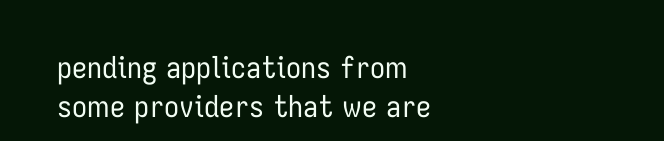pending applications from some providers that we are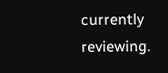currently reviewing.